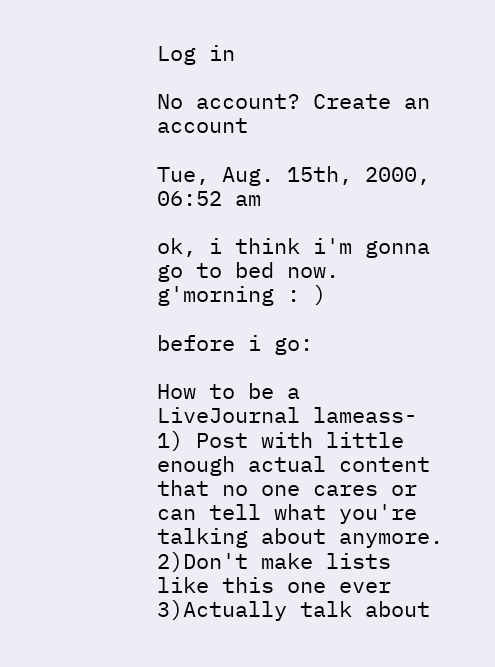Log in

No account? Create an account

Tue, Aug. 15th, 2000, 06:52 am

ok, i think i'm gonna go to bed now. g'morning : )

before i go:

How to be a LiveJournal lameass-
1) Post with little enough actual content that no one cares or can tell what you're talking about anymore.
2)Don't make lists like this one ever
3)Actually talk about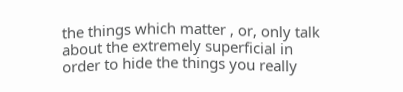the things which matter , or, only talk about the extremely superficial in order to hide the things you really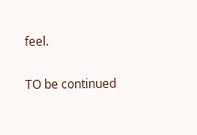feel.

TO be continued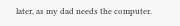later, as my dad needs the computer.